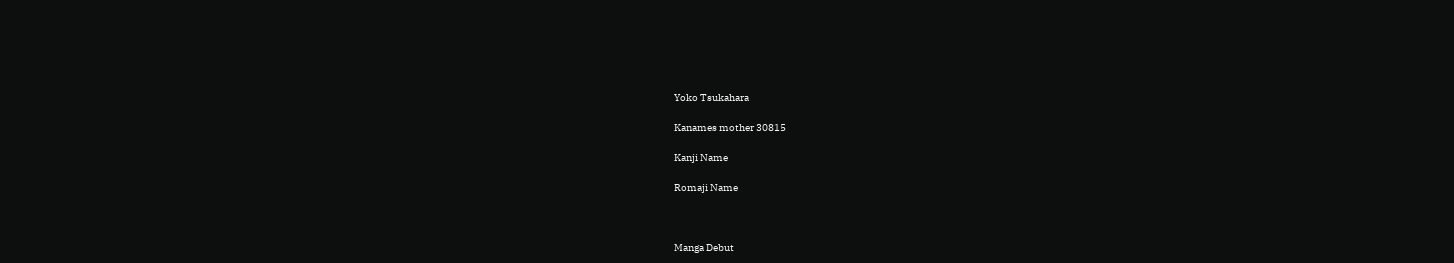Yoko Tsukahara

Kanames mother 30815

Kanji Name

Romaji Name



Manga Debut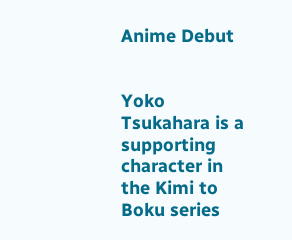Anime Debut


Yoko Tsukahara is a supporting character in the Kimi to Boku series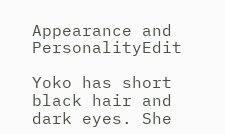Appearance and PersonalityEdit

Yoko has short black hair and dark eyes. She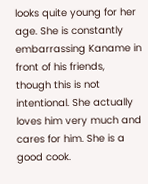looks quite young for her age. She is constantly embarrassing Kaname in front of his friends, though this is not intentional. She actually loves him very much and cares for him. She is a good cook.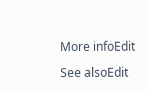More infoEdit

See alsoEdit